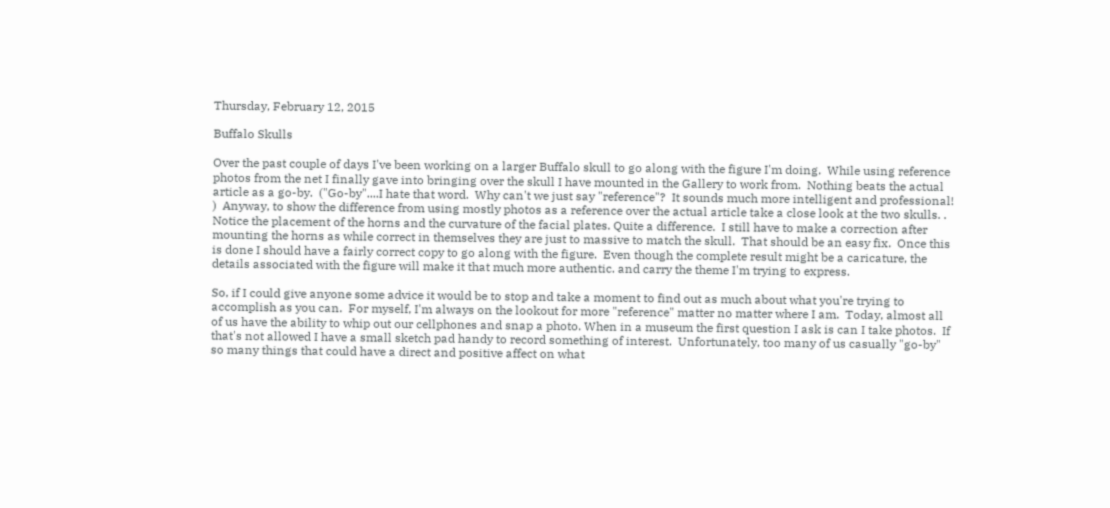Thursday, February 12, 2015

Buffalo Skulls

Over the past couple of days I've been working on a larger Buffalo skull to go along with the figure I'm doing.  While using reference photos from the net I finally gave into bringing over the skull I have mounted in the Gallery to work from.  Nothing beats the actual article as a go-by.  ("Go-by"....I hate that word.  Why can't we just say "reference"?  It sounds much more intelligent and professional! )  Anyway, to show the difference from using mostly photos as a reference over the actual article take a close look at the two skulls. .  Notice the placement of the horns and the curvature of the facial plates. Quite a difference.  I still have to make a correction after mounting the horns as while correct in themselves they are just to massive to match the skull.  That should be an easy fix.  Once this is done I should have a fairly correct copy to go along with the figure.  Even though the complete result might be a caricature, the details associated with the figure will make it that much more authentic. and carry the theme I'm trying to express.

So, if I could give anyone some advice it would be to stop and take a moment to find out as much about what you're trying to accomplish as you can.  For myself, I'm always on the lookout for more "reference" matter no matter where I am.  Today, almost all of us have the ability to whip out our cellphones and snap a photo. When in a museum the first question I ask is can I take photos.  If that's not allowed I have a small sketch pad handy to record something of interest.  Unfortunately, too many of us casually "go-by" so many things that could have a direct and positive affect on what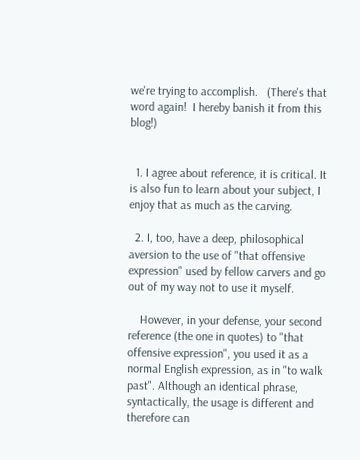we're trying to accomplish.   (There's that word again!  I hereby banish it from this blog!)


  1. I agree about reference, it is critical. It is also fun to learn about your subject, I enjoy that as much as the carving.

  2. I, too, have a deep, philosophical aversion to the use of "that offensive expression" used by fellow carvers and go out of my way not to use it myself.

    However, in your defense, your second reference (the one in quotes) to "that offensive expression", you used it as a normal English expression, as in "to walk past". Although an identical phrase, syntactically, the usage is different and therefore can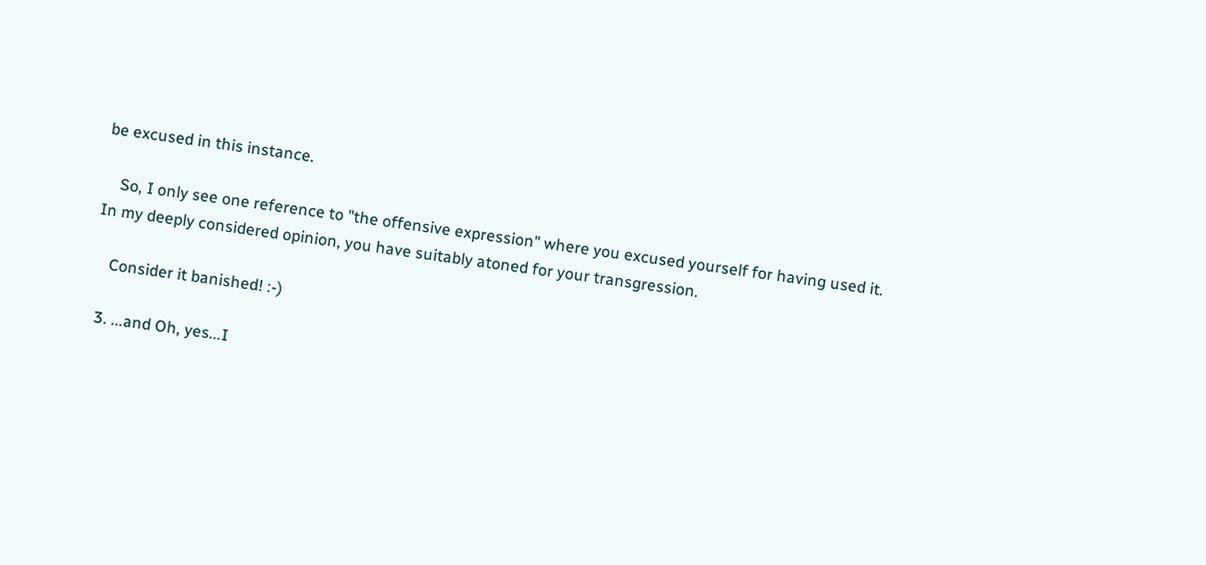be excused in this instance.

    So, I only see one reference to "the offensive expression" where you excused yourself for having used it. In my deeply considered opinion, you have suitably atoned for your transgression.

    Consider it banished! :-)

  3. ...and Oh, yes...I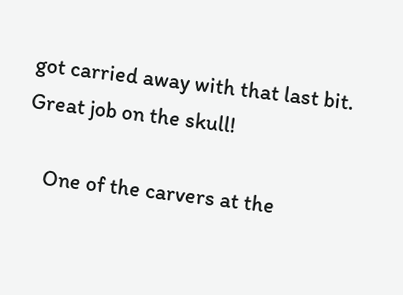got carried away with that last bit. Great job on the skull!

    One of the carvers at the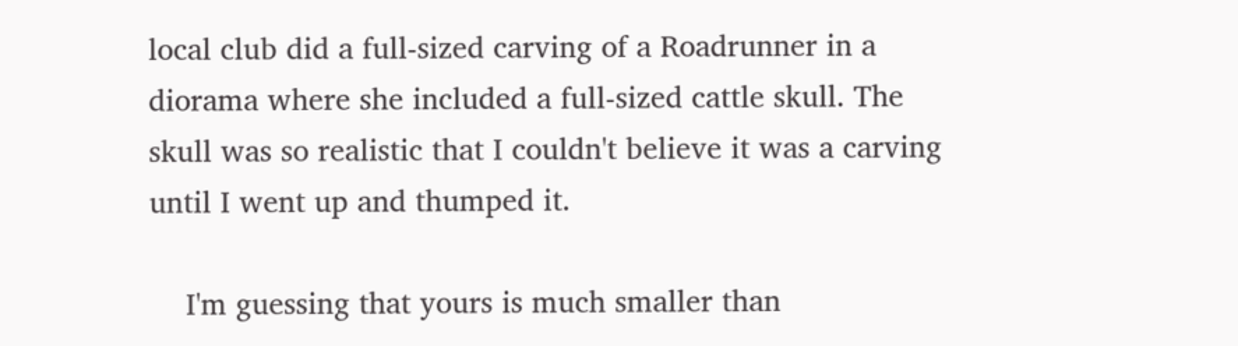local club did a full-sized carving of a Roadrunner in a diorama where she included a full-sized cattle skull. The skull was so realistic that I couldn't believe it was a carving until I went up and thumped it.

    I'm guessing that yours is much smaller than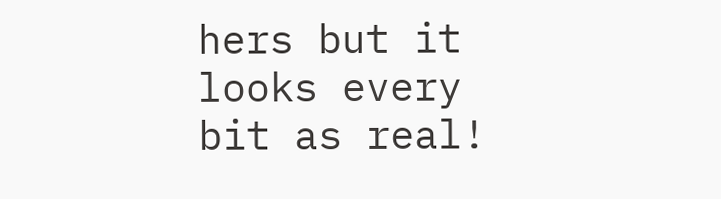hers but it looks every bit as real!